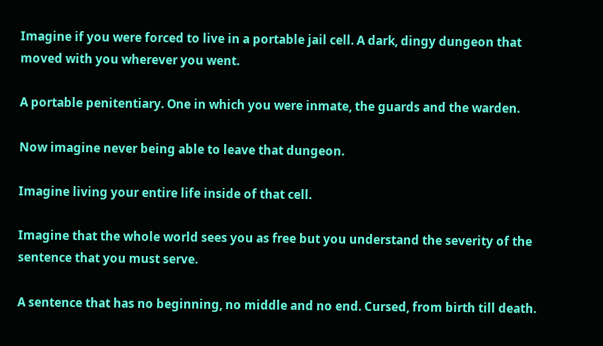Imagine if you were forced to live in a portable jail cell. A dark, dingy dungeon that moved with you wherever you went.

A portable penitentiary. One in which you were inmate, the guards and the warden.

Now imagine never being able to leave that dungeon.

Imagine living your entire life inside of that cell.

Imagine that the whole world sees you as free but you understand the severity of the sentence that you must serve.

A sentence that has no beginning, no middle and no end. Cursed, from birth till death.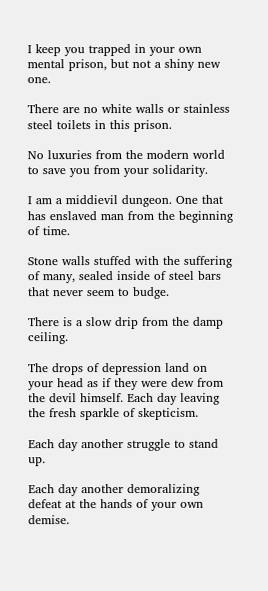I keep you trapped in your own mental prison, but not a shiny new one.

There are no white walls or stainless steel toilets in this prison.

No luxuries from the modern world to save you from your solidarity.

I am a middievil dungeon. One that has enslaved man from the beginning of time.

Stone walls stuffed with the suffering of many, sealed inside of steel bars that never seem to budge.

There is a slow drip from the damp ceiling.

The drops of depression land on your head as if they were dew from the devil himself. Each day leaving the fresh sparkle of skepticism.

Each day another struggle to stand up.

Each day another demoralizing defeat at the hands of your own demise.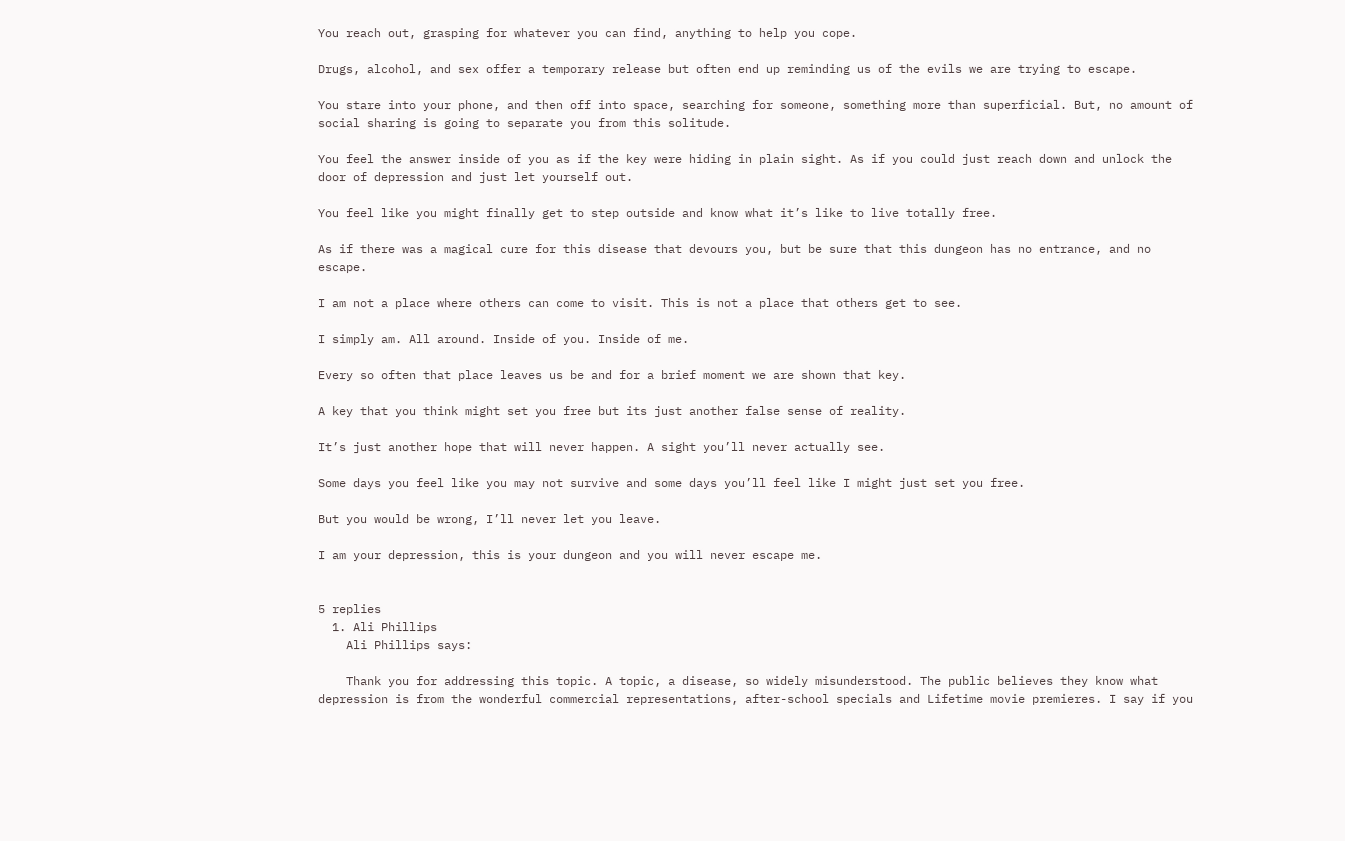You reach out, grasping for whatever you can find, anything to help you cope.

Drugs, alcohol, and sex offer a temporary release but often end up reminding us of the evils we are trying to escape.

You stare into your phone, and then off into space, searching for someone, something more than superficial. But, no amount of social sharing is going to separate you from this solitude.

You feel the answer inside of you as if the key were hiding in plain sight. As if you could just reach down and unlock the door of depression and just let yourself out.

You feel like you might finally get to step outside and know what it’s like to live totally free.

As if there was a magical cure for this disease that devours you, but be sure that this dungeon has no entrance, and no escape.

I am not a place where others can come to visit. This is not a place that others get to see.

I simply am. All around. Inside of you. Inside of me.

Every so often that place leaves us be and for a brief moment we are shown that key.

A key that you think might set you free but its just another false sense of reality.

It’s just another hope that will never happen. A sight you’ll never actually see.

Some days you feel like you may not survive and some days you’ll feel like I might just set you free.

But you would be wrong, I’ll never let you leave.

I am your depression, this is your dungeon and you will never escape me.


5 replies
  1. Ali Phillips
    Ali Phillips says:

    Thank you for addressing this topic. A topic, a disease, so widely misunderstood. The public believes they know what depression is from the wonderful commercial representations, after-school specials and Lifetime movie premieres. I say if you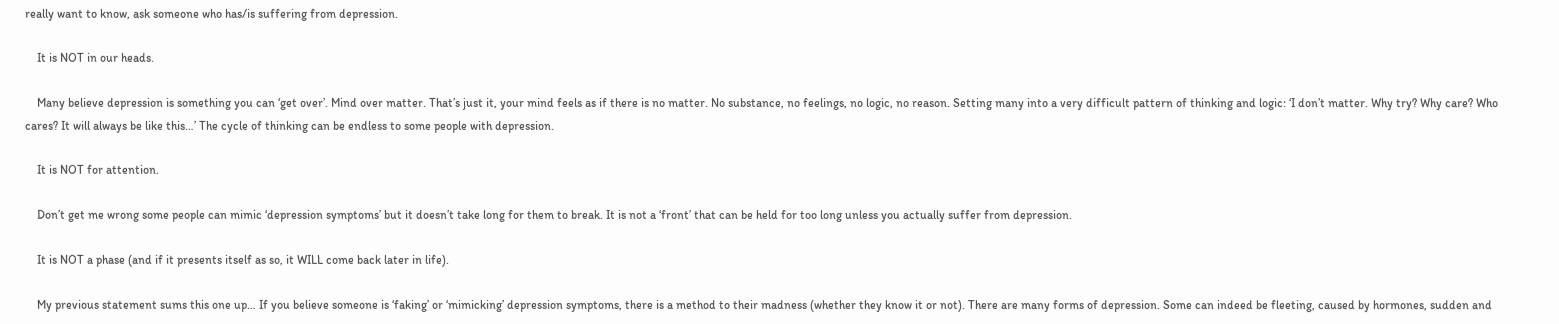really want to know, ask someone who has/is suffering from depression.

    It is NOT in our heads.

    Many believe depression is something you can ‘get over’. Mind over matter. That’s just it, your mind feels as if there is no matter. No substance, no feelings, no logic, no reason. Setting many into a very difficult pattern of thinking and logic: ‘I don’t matter. Why try? Why care? Who cares? It will always be like this…’ The cycle of thinking can be endless to some people with depression.

    It is NOT for attention.

    Don’t get me wrong some people can mimic ‘depression symptoms’ but it doesn’t take long for them to break. It is not a ‘front’ that can be held for too long unless you actually suffer from depression.

    It is NOT a phase (and if it presents itself as so, it WILL come back later in life).

    My previous statement sums this one up… If you believe someone is ‘faking’ or ‘mimicking’ depression symptoms, there is a method to their madness (whether they know it or not). There are many forms of depression. Some can indeed be fleeting, caused by hormones, sudden and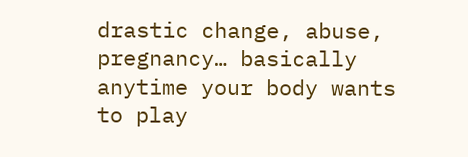drastic change, abuse, pregnancy… basically anytime your body wants to play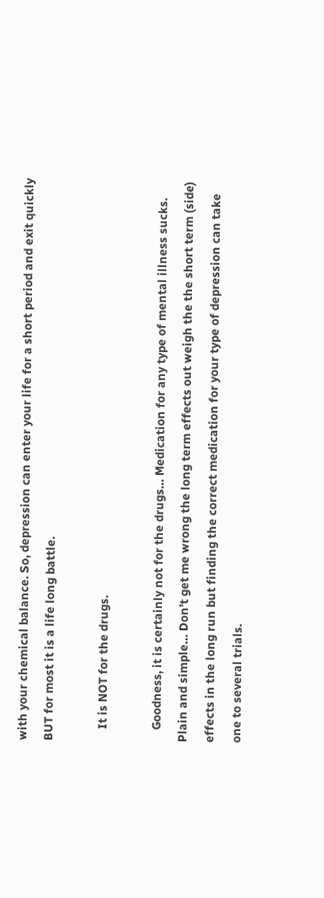with your chemical balance. So, depression can enter your life for a short period and exit quickly BUT for most it is a life long battle.

    It is NOT for the drugs.

    Goodness, it is certainly not for the drugs… Medication for any type of mental illness sucks. Plain and simple… Don’t get me wrong the long term effects out weigh the the short term (side) effects in the long run but finding the correct medication for your type of depression can take one to several trials.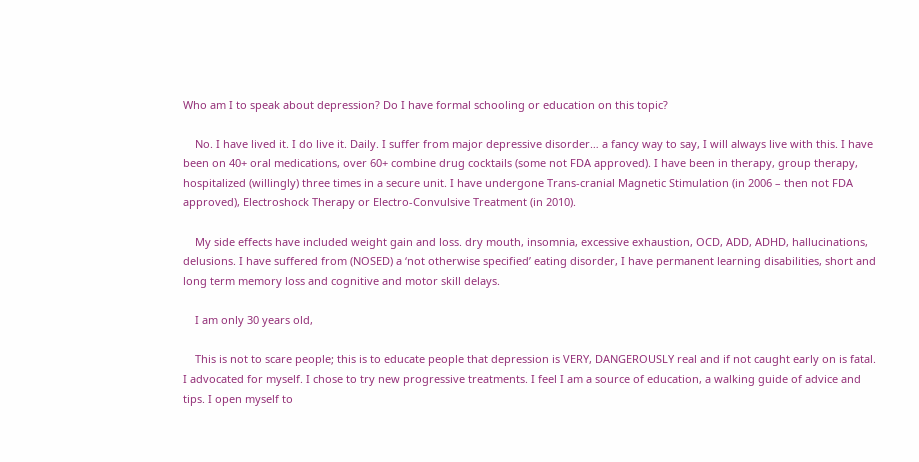Who am I to speak about depression? Do I have formal schooling or education on this topic?

    No. I have lived it. I do live it. Daily. I suffer from major depressive disorder… a fancy way to say, I will always live with this. I have been on 40+ oral medications, over 60+ combine drug cocktails (some not FDA approved). I have been in therapy, group therapy, hospitalized (willingly) three times in a secure unit. I have undergone Trans-cranial Magnetic Stimulation (in 2006 – then not FDA approved), Electroshock Therapy or Electro-Convulsive Treatment (in 2010).

    My side effects have included weight gain and loss. dry mouth, insomnia, excessive exhaustion, OCD, ADD, ADHD, hallucinations, delusions. I have suffered from (NOSED) a ‘not otherwise specified’ eating disorder, I have permanent learning disabilities, short and long term memory loss and cognitive and motor skill delays.

    I am only 30 years old,

    This is not to scare people; this is to educate people that depression is VERY, DANGEROUSLY real and if not caught early on is fatal. I advocated for myself. I chose to try new progressive treatments. I feel I am a source of education, a walking guide of advice and tips. I open myself to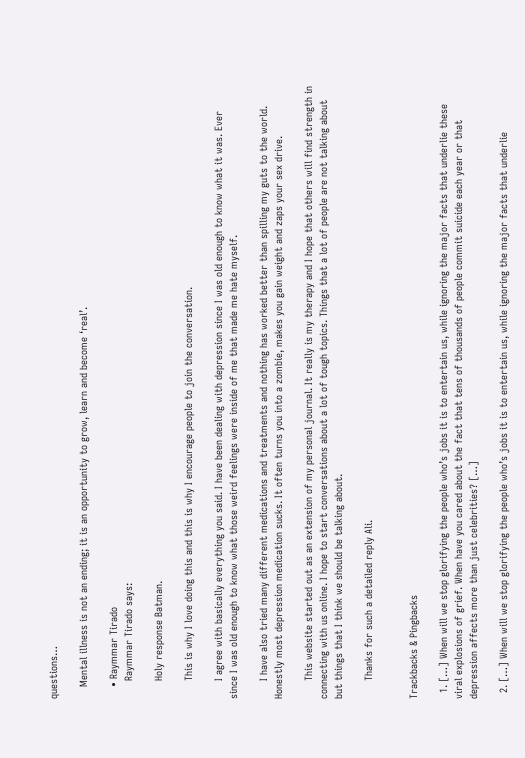questions…

    Mental illness is not an ending; it is an opportunity to grow, learn and become ‘real’.

    • Raymmar Tirado
      Raymmar Tirado says:

      Holy response Batman.

      This is why I love doing this and this is why I encourage people to join the conversation.

      I agree with basically everything you said. I have been dealing with depression since I was old enough to know what it was. Ever since I was old enough to know what those weird feelings were inside of me that made me hate myself.

      I have also tried many different medications and treatments and nothing has worked better than spilling my guts to the world. Honestly most depression medication sucks. It often turns you into a zombie, makes you gain weight and zaps your sex drive.

      This website started out as an extension of my personal journal. It really is my therapy and I hope that others will find strength in connecting with us online. I hope to start conversations about a lot of tough topics. Things that a lot of people are not talking about but things that I think we should be talking about.

      Thanks for such a detailed reply Ali.


Trackbacks & Pingbacks

  1. […] When will we stop glorifying the people who’s jobs it is to entertain us, while ignoring the major facts that underlie these viral explosions of grief. When have you cared about the fact that tens of thousands of people commit suicide each year or that depression affects more than just celebrities? […]

  2. […] When will we stop glorifying the people who’s jobs it is to entertain us, while ignoring the major facts that underlie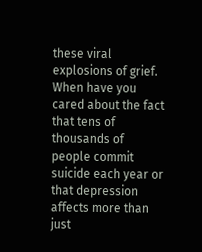these viral explosions of grief. When have you cared about the fact that tens of thousands of people commit suicide each year or that depression affects more than just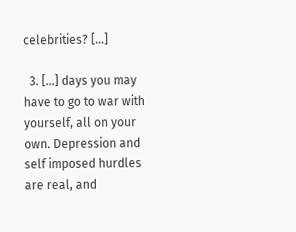celebrities? […]

  3. […] days you may have to go to war with yourself, all on your own. Depression and self imposed hurdles are real, and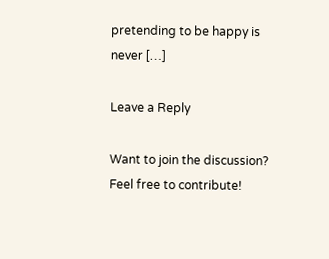pretending to be happy is never […]

Leave a Reply

Want to join the discussion?
Feel free to contribute!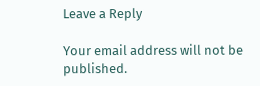Leave a Reply

Your email address will not be published.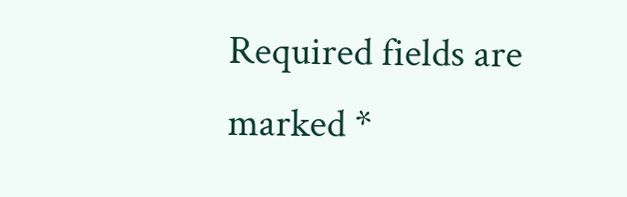Required fields are marked *